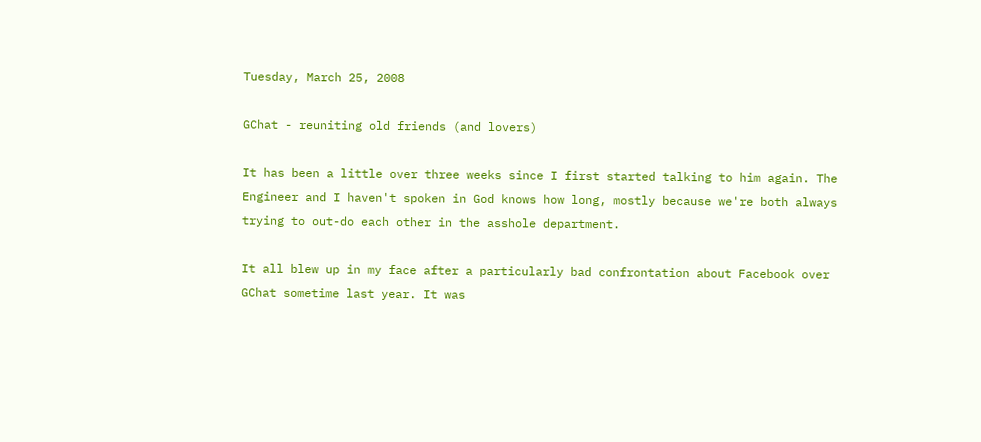Tuesday, March 25, 2008

GChat - reuniting old friends (and lovers)

It has been a little over three weeks since I first started talking to him again. The Engineer and I haven't spoken in God knows how long, mostly because we're both always trying to out-do each other in the asshole department.

It all blew up in my face after a particularly bad confrontation about Facebook over GChat sometime last year. It was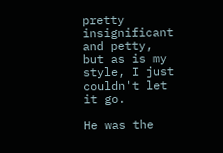pretty insignificant and petty, but as is my style, I just couldn't let it go.

He was the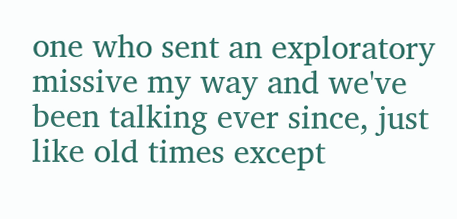one who sent an exploratory missive my way and we've been talking ever since, just like old times except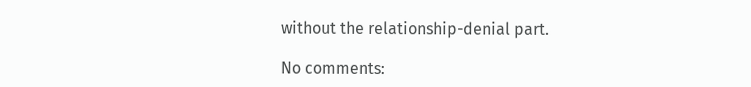without the relationship-denial part.

No comments: